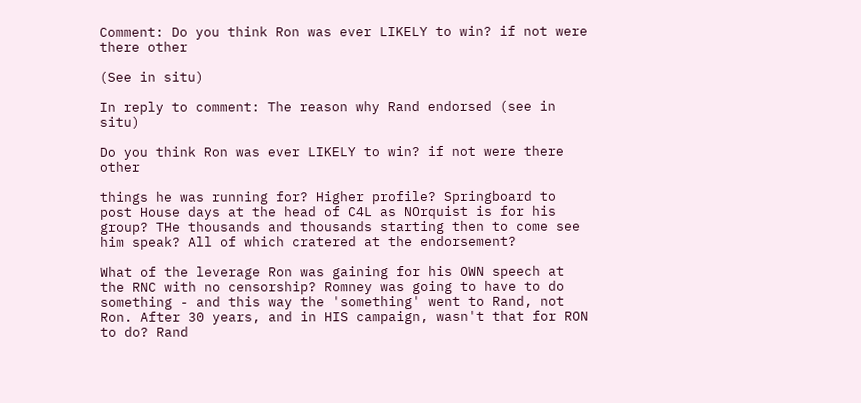Comment: Do you think Ron was ever LIKELY to win? if not were there other

(See in situ)

In reply to comment: The reason why Rand endorsed (see in situ)

Do you think Ron was ever LIKELY to win? if not were there other

things he was running for? Higher profile? Springboard to post House days at the head of C4L as NOrquist is for his group? THe thousands and thousands starting then to come see him speak? All of which cratered at the endorsement?

What of the leverage Ron was gaining for his OWN speech at the RNC with no censorship? Romney was going to have to do something - and this way the 'something' went to Rand, not Ron. After 30 years, and in HIS campaign, wasn't that for RON to do? Rand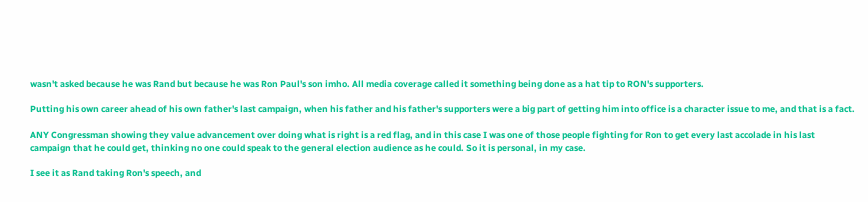wasn't asked because he was Rand but because he was Ron Paul's son imho. All media coverage called it something being done as a hat tip to RON's supporters.

Putting his own career ahead of his own father's last campaign, when his father and his father's supporters were a big part of getting him into office is a character issue to me, and that is a fact.

ANY Congressman showing they value advancement over doing what is right is a red flag, and in this case I was one of those people fighting for Ron to get every last accolade in his last campaign that he could get, thinking no one could speak to the general election audience as he could. So it is personal, in my case.

I see it as Rand taking Ron's speech, and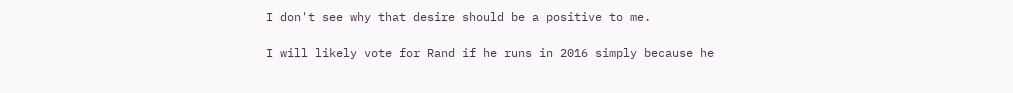I don't see why that desire should be a positive to me.

I will likely vote for Rand if he runs in 2016 simply because he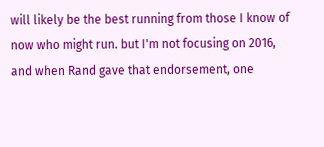will likely be the best running from those I know of now who might run. but I'm not focusing on 2016, and when Rand gave that endorsement, one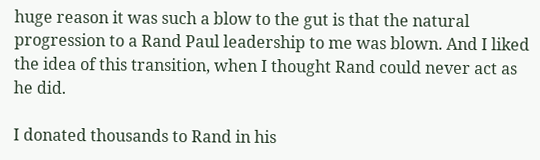huge reason it was such a blow to the gut is that the natural progression to a Rand Paul leadership to me was blown. And I liked the idea of this transition, when I thought Rand could never act as he did.

I donated thousands to Rand in his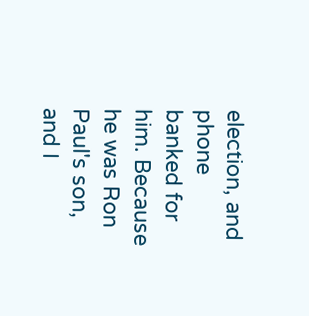election, and phone banked for him. Because he was Ron Paul's son, and I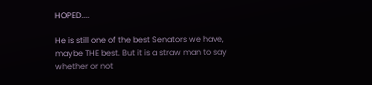HOPED....

He is still one of the best Senators we have, maybe THE best. But it is a straw man to say whether or not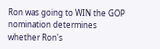Ron was going to WIN the GOP nomination determines whether Ron's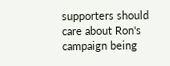supporters should care about Ron's campaign being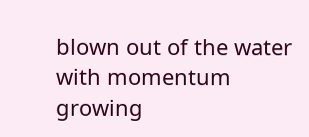blown out of the water with momentum growing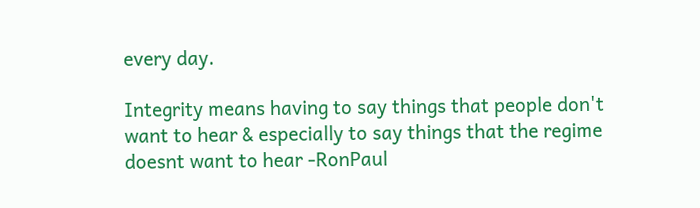every day.

Integrity means having to say things that people don't want to hear & especially to say things that the regime doesnt want to hear -RonPaul